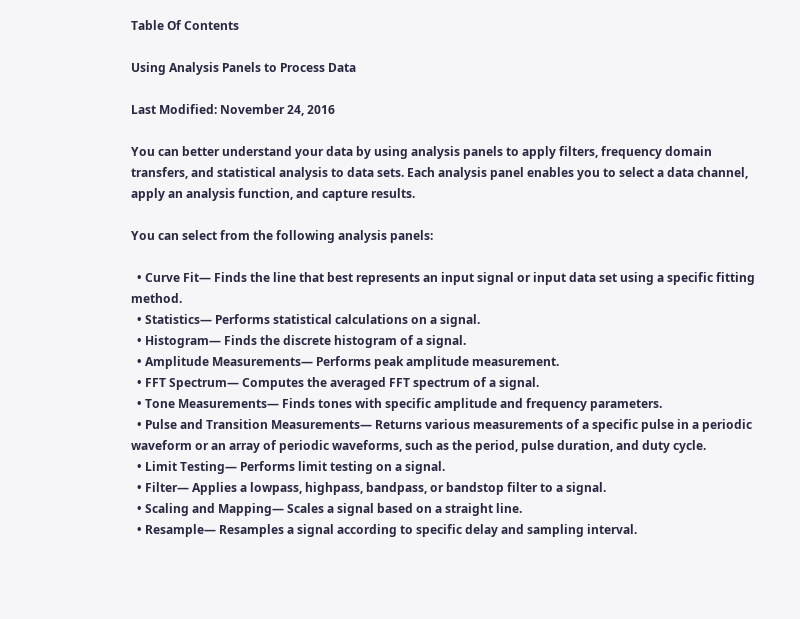Table Of Contents

Using Analysis Panels to Process Data

Last Modified: November 24, 2016

You can better understand your data by using analysis panels to apply filters, frequency domain transfers, and statistical analysis to data sets. Each analysis panel enables you to select a data channel, apply an analysis function, and capture results.

You can select from the following analysis panels:

  • Curve Fit— Finds the line that best represents an input signal or input data set using a specific fitting method.
  • Statistics— Performs statistical calculations on a signal.
  • Histogram— Finds the discrete histogram of a signal.
  • Amplitude Measurements— Performs peak amplitude measurement.
  • FFT Spectrum— Computes the averaged FFT spectrum of a signal.
  • Tone Measurements— Finds tones with specific amplitude and frequency parameters.
  • Pulse and Transition Measurements— Returns various measurements of a specific pulse in a periodic waveform or an array of periodic waveforms, such as the period, pulse duration, and duty cycle.
  • Limit Testing— Performs limit testing on a signal.
  • Filter— Applies a lowpass, highpass, bandpass, or bandstop filter to a signal.
  • Scaling and Mapping— Scales a signal based on a straight line.
  • Resample— Resamples a signal according to specific delay and sampling interval.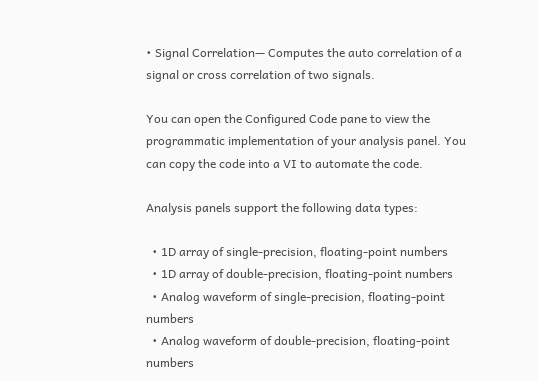• Signal Correlation— Computes the auto correlation of a signal or cross correlation of two signals.

You can open the Configured Code pane to view the programmatic implementation of your analysis panel. You can copy the code into a VI to automate the code.

Analysis panels support the following data types:

  • 1D array of single-precision, floating-point numbers
  • 1D array of double-precision, floating-point numbers
  • Analog waveform of single-precision, floating-point numbers
  • Analog waveform of double-precision, floating-point numbers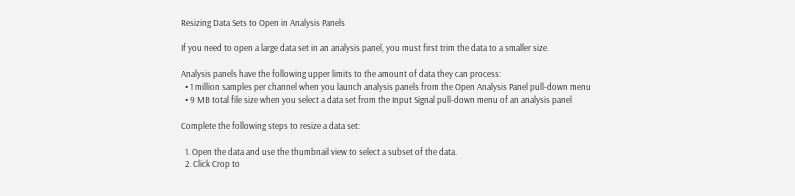Resizing Data Sets to Open in Analysis Panels

If you need to open a large data set in an analysis panel, you must first trim the data to a smaller size.

Analysis panels have the following upper limits to the amount of data they can process:
  • 1 million samples per channel when you launch analysis panels from the Open Analysis Panel pull-down menu
  • 9 MB total file size when you select a data set from the Input Signal pull-down menu of an analysis panel

Complete the following steps to resize a data set:

  1. Open the data and use the thumbnail view to select a subset of the data.
  2. Click Crop to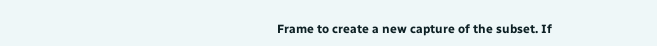Frame to create a new capture of the subset. If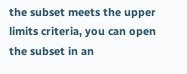the subset meets the upper limits criteria, you can open the subset in an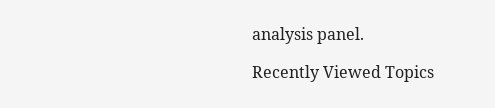analysis panel.

Recently Viewed Topics